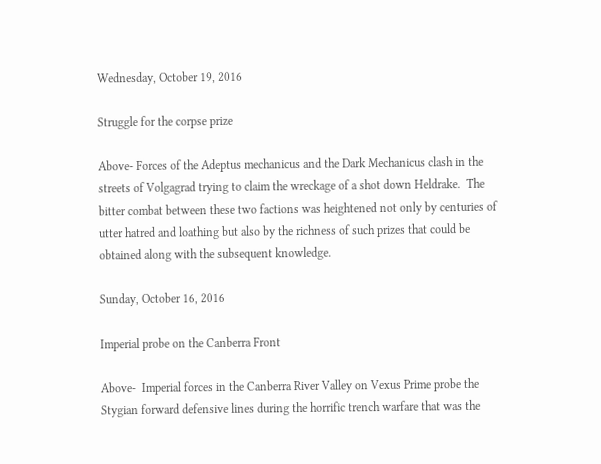Wednesday, October 19, 2016

Struggle for the corpse prize

Above- Forces of the Adeptus mechanicus and the Dark Mechanicus clash in the streets of Volgagrad trying to claim the wreckage of a shot down Heldrake.  The bitter combat between these two factions was heightened not only by centuries of utter hatred and loathing but also by the richness of such prizes that could be obtained along with the subsequent knowledge.

Sunday, October 16, 2016

Imperial probe on the Canberra Front

Above-  Imperial forces in the Canberra River Valley on Vexus Prime probe the Stygian forward defensive lines during the horrific trench warfare that was the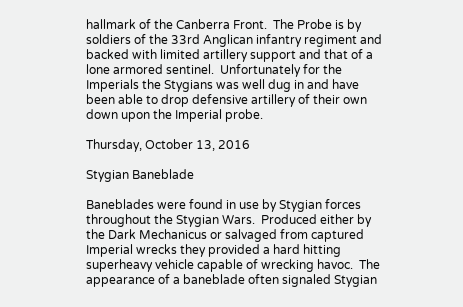hallmark of the Canberra Front.  The Probe is by soldiers of the 33rd Anglican infantry regiment and backed with limited artillery support and that of a lone armored sentinel.  Unfortunately for the Imperials the Stygians was well dug in and have been able to drop defensive artillery of their own down upon the Imperial probe.

Thursday, October 13, 2016

Stygian Baneblade

Baneblades were found in use by Stygian forces throughout the Stygian Wars.  Produced either by the Dark Mechanicus or salvaged from captured Imperial wrecks they provided a hard hitting superheavy vehicle capable of wrecking havoc.  The appearance of a baneblade often signaled Stygian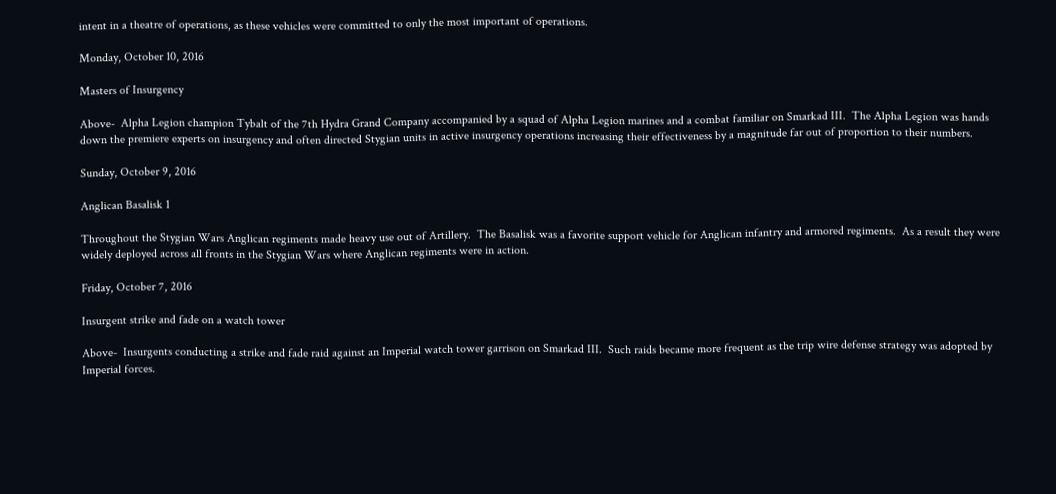intent in a theatre of operations, as these vehicles were committed to only the most important of operations.

Monday, October 10, 2016

Masters of Insurgency

Above-  Alpha Legion champion Tybalt of the 7th Hydra Grand Company accompanied by a squad of Alpha Legion marines and a combat familiar on Smarkad III.  The Alpha Legion was hands down the premiere experts on insurgency and often directed Stygian units in active insurgency operations increasing their effectiveness by a magnitude far out of proportion to their numbers.

Sunday, October 9, 2016

Anglican Basalisk 1

Throughout the Stygian Wars Anglican regiments made heavy use out of Artillery.  The Basalisk was a favorite support vehicle for Anglican infantry and armored regiments.  As a result they were widely deployed across all fronts in the Stygian Wars where Anglican regiments were in action.

Friday, October 7, 2016

Insurgent strike and fade on a watch tower

Above-  Insurgents conducting a strike and fade raid against an Imperial watch tower garrison on Smarkad III.  Such raids became more frequent as the trip wire defense strategy was adopted by Imperial forces.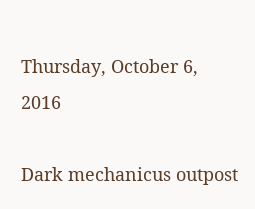Thursday, October 6, 2016

Dark mechanicus outpost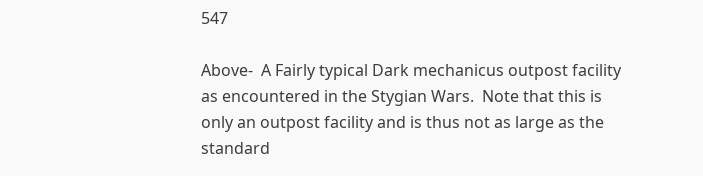547

Above-  A Fairly typical Dark mechanicus outpost facility as encountered in the Stygian Wars.  Note that this is only an outpost facility and is thus not as large as the standard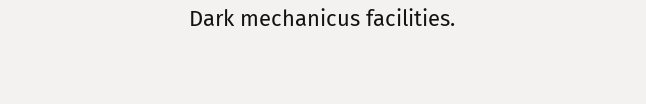Dark mechanicus facilities.